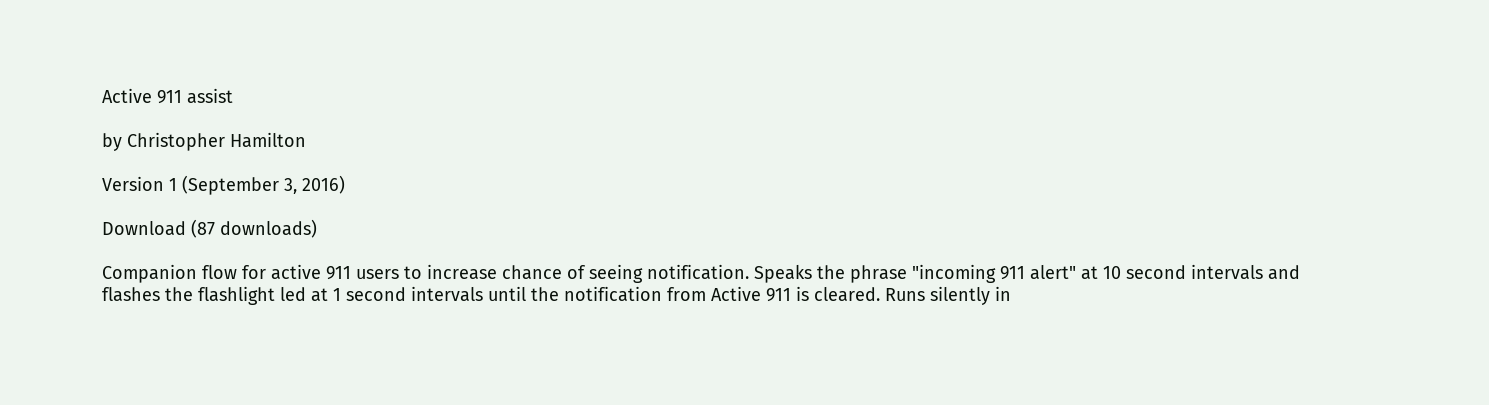Active 911 assist

by Christopher Hamilton

Version 1 (September 3, 2016)

Download (87 downloads)

Companion flow for active 911 users to increase chance of seeing notification. Speaks the phrase "incoming 911 alert" at 10 second intervals and flashes the flashlight led at 1 second intervals until the notification from Active 911 is cleared. Runs silently in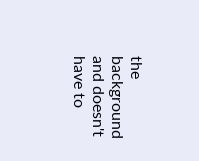the background and doesn't have to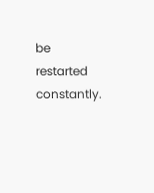be restarted constantly.